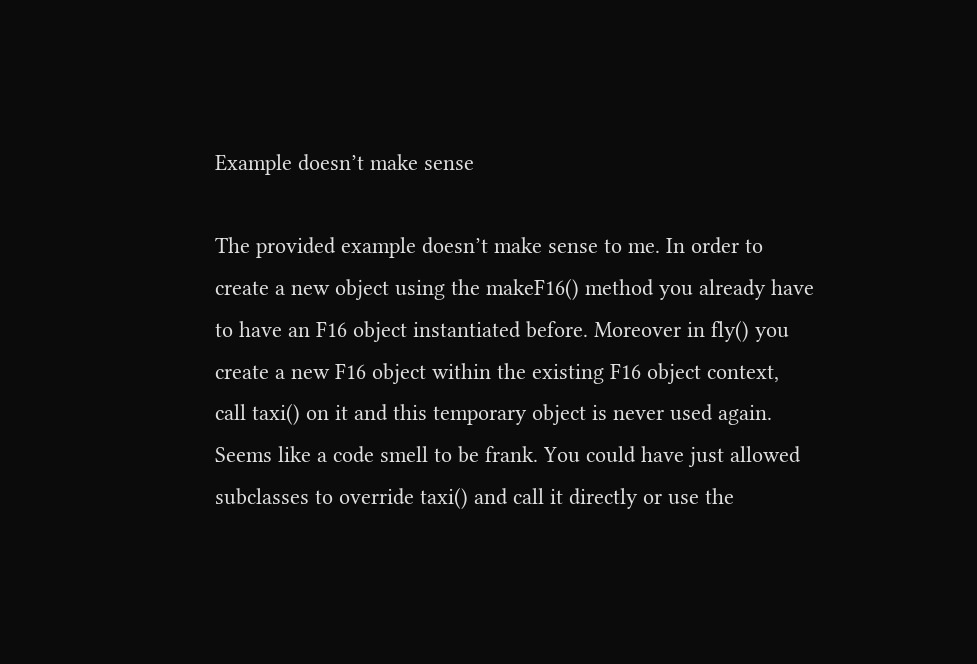Example doesn’t make sense

The provided example doesn’t make sense to me. In order to create a new object using the makeF16() method you already have to have an F16 object instantiated before. Moreover in fly() you create a new F16 object within the existing F16 object context, call taxi() on it and this temporary object is never used again. Seems like a code smell to be frank. You could have just allowed subclasses to override taxi() and call it directly or use the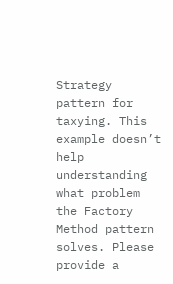Strategy pattern for taxying. This example doesn’t help understanding what problem the Factory Method pattern solves. Please provide a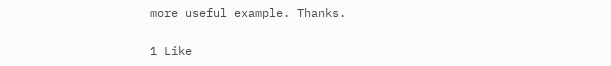more useful example. Thanks.

1 Like